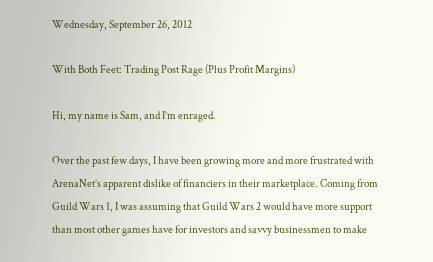Wednesday, September 26, 2012

With Both Feet: Trading Post Rage (Plus Profit Margins)

Hi, my name is Sam, and I’m enraged.

Over the past few days, I have been growing more and more frustrated with ArenaNet’s apparent dislike of financiers in their marketplace. Coming from Guild Wars 1, I was assuming that Guild Wars 2 would have more support than most other games have for investors and savvy businessmen to make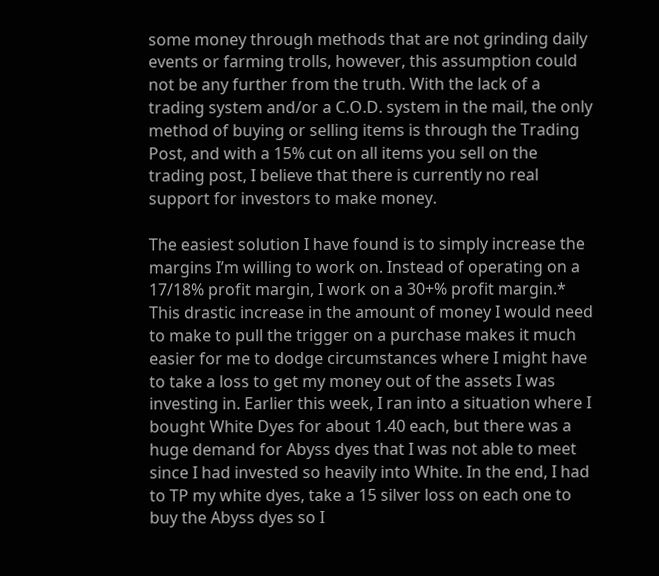some money through methods that are not grinding daily events or farming trolls, however, this assumption could not be any further from the truth. With the lack of a trading system and/or a C.O.D. system in the mail, the only method of buying or selling items is through the Trading Post, and with a 15% cut on all items you sell on the trading post, I believe that there is currently no real support for investors to make money.

The easiest solution I have found is to simply increase the margins I’m willing to work on. Instead of operating on a 17/18% profit margin, I work on a 30+% profit margin.* This drastic increase in the amount of money I would need to make to pull the trigger on a purchase makes it much easier for me to dodge circumstances where I might have to take a loss to get my money out of the assets I was investing in. Earlier this week, I ran into a situation where I bought White Dyes for about 1.40 each, but there was a huge demand for Abyss dyes that I was not able to meet since I had invested so heavily into White. In the end, I had to TP my white dyes, take a 15 silver loss on each one to buy the Abyss dyes so I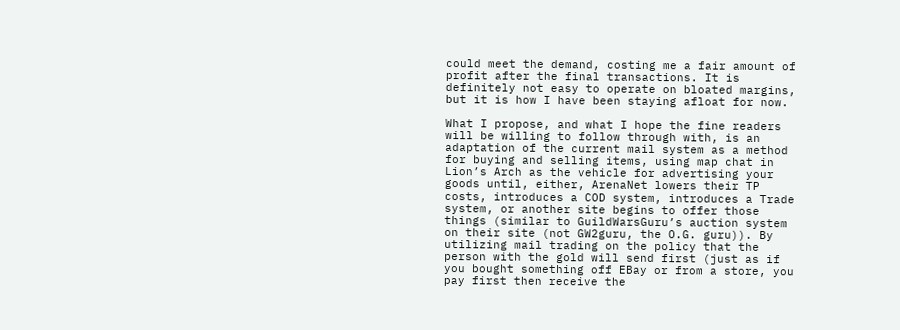could meet the demand, costing me a fair amount of profit after the final transactions. It is definitely not easy to operate on bloated margins, but it is how I have been staying afloat for now.

What I propose, and what I hope the fine readers will be willing to follow through with, is an adaptation of the current mail system as a method for buying and selling items, using map chat in Lion’s Arch as the vehicle for advertising your goods until, either, ArenaNet lowers their TP costs, introduces a COD system, introduces a Trade system, or another site begins to offer those things (similar to GuildWarsGuru’s auction system on their site (not GW2guru, the O.G. guru)). By utilizing mail trading on the policy that the person with the gold will send first (just as if you bought something off EBay or from a store, you pay first then receive the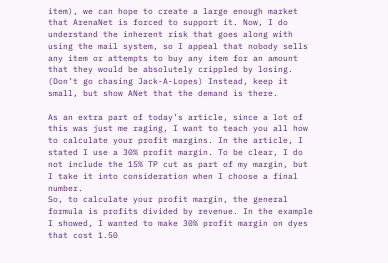item), we can hope to create a large enough market that ArenaNet is forced to support it. Now, I do understand the inherent risk that goes along with using the mail system, so I appeal that nobody sells any item or attempts to buy any item for an amount that they would be absolutely crippled by losing. (Don’t go chasing Jack-A-Lopes) Instead, keep it small, but show ANet that the demand is there.

As an extra part of today’s article, since a lot of this was just me raging, I want to teach you all how to calculate your profit margins. In the article, I stated I use a 30% profit margin. To be clear, I do not include the 15% TP cut as part of my margin, but I take it into consideration when I choose a final number.
So, to calculate your profit margin, the general formula is profits divided by revenue. In the example I showed, I wanted to make 30% profit margin on dyes that cost 1.50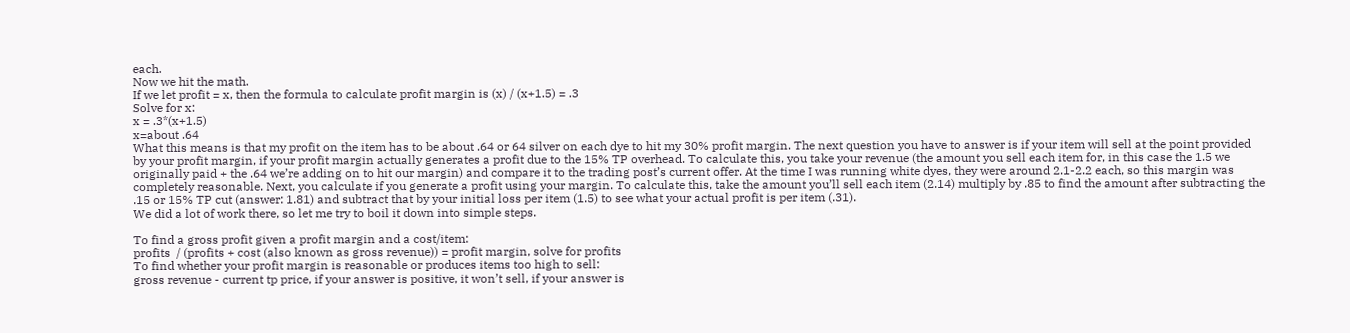each.
Now we hit the math.
If we let profit = x, then the formula to calculate profit margin is (x) / (x+1.5) = .3
Solve for x:
x = .3*(x+1.5)
x=about .64
What this means is that my profit on the item has to be about .64 or 64 silver on each dye to hit my 30% profit margin. The next question you have to answer is if your item will sell at the point provided by your profit margin, if your profit margin actually generates a profit due to the 15% TP overhead. To calculate this, you take your revenue (the amount you sell each item for, in this case the 1.5 we originally paid + the .64 we’re adding on to hit our margin) and compare it to the trading post’s current offer. At the time I was running white dyes, they were around 2.1-2.2 each, so this margin was completely reasonable. Next, you calculate if you generate a profit using your margin. To calculate this, take the amount you’ll sell each item (2.14) multiply by .85 to find the amount after subtracting the .15 or 15% TP cut (answer: 1.81) and subtract that by your initial loss per item (1.5) to see what your actual profit is per item (.31).
We did a lot of work there, so let me try to boil it down into simple steps.

To find a gross profit given a profit margin and a cost/item:
profits  / (profits + cost (also known as gross revenue)) = profit margin, solve for profits
To find whether your profit margin is reasonable or produces items too high to sell:
gross revenue - current tp price, if your answer is positive, it won’t sell, if your answer is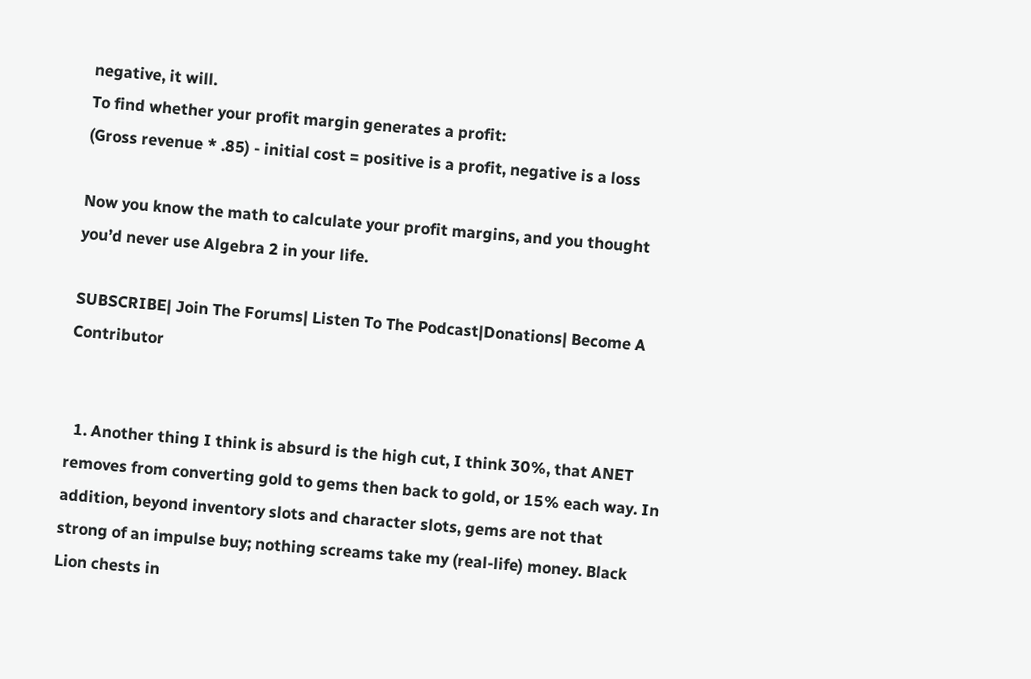negative, it will.
To find whether your profit margin generates a profit:
(Gross revenue * .85) - initial cost = positive is a profit, negative is a loss

Now you know the math to calculate your profit margins, and you thought you’d never use Algebra 2 in your life.

SUBSCRIBE| Join The Forums| Listen To The Podcast|Donations| Become A Contributor


  1. Another thing I think is absurd is the high cut, I think 30%, that ANET removes from converting gold to gems then back to gold, or 15% each way. In addition, beyond inventory slots and character slots, gems are not that strong of an impulse buy; nothing screams take my (real-life) money. Black Lion chests in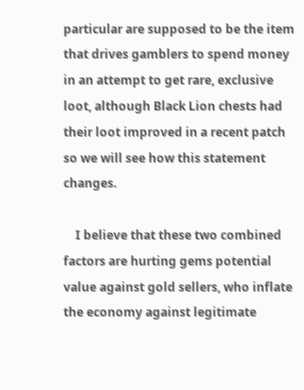particular are supposed to be the item that drives gamblers to spend money in an attempt to get rare, exclusive loot, although Black Lion chests had their loot improved in a recent patch so we will see how this statement changes.

    I believe that these two combined factors are hurting gems potential value against gold sellers, who inflate the economy against legitimate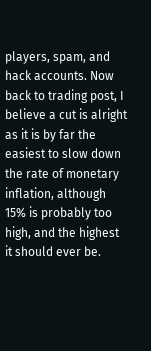players, spam, and hack accounts. Now back to trading post, I believe a cut is alright as it is by far the easiest to slow down the rate of monetary inflation, although 15% is probably too high, and the highest it should ever be.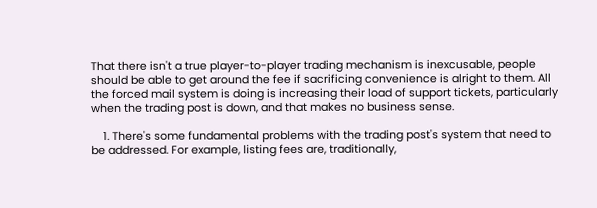That there isn't a true player-to-player trading mechanism is inexcusable, people should be able to get around the fee if sacrificing convenience is alright to them. All the forced mail system is doing is increasing their load of support tickets, particularly when the trading post is down, and that makes no business sense.

    1. There's some fundamental problems with the trading post's system that need to be addressed. For example, listing fees are, traditionally,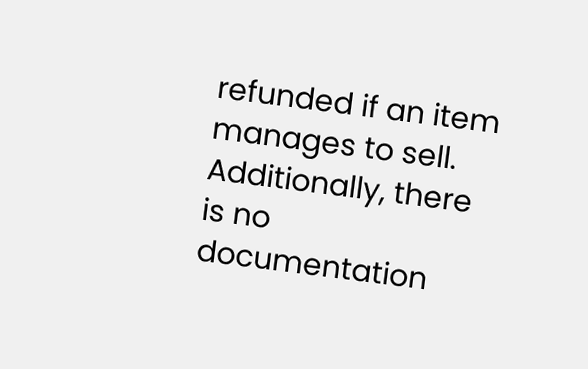refunded if an item manages to sell. Additionally, there is no documentation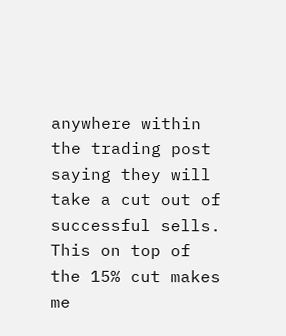anywhere within the trading post saying they will take a cut out of successful sells. This on top of the 15% cut makes me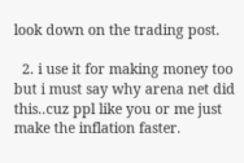look down on the trading post.

  2. i use it for making money too but i must say why arena net did this..cuz ppl like you or me just make the inflation faster.